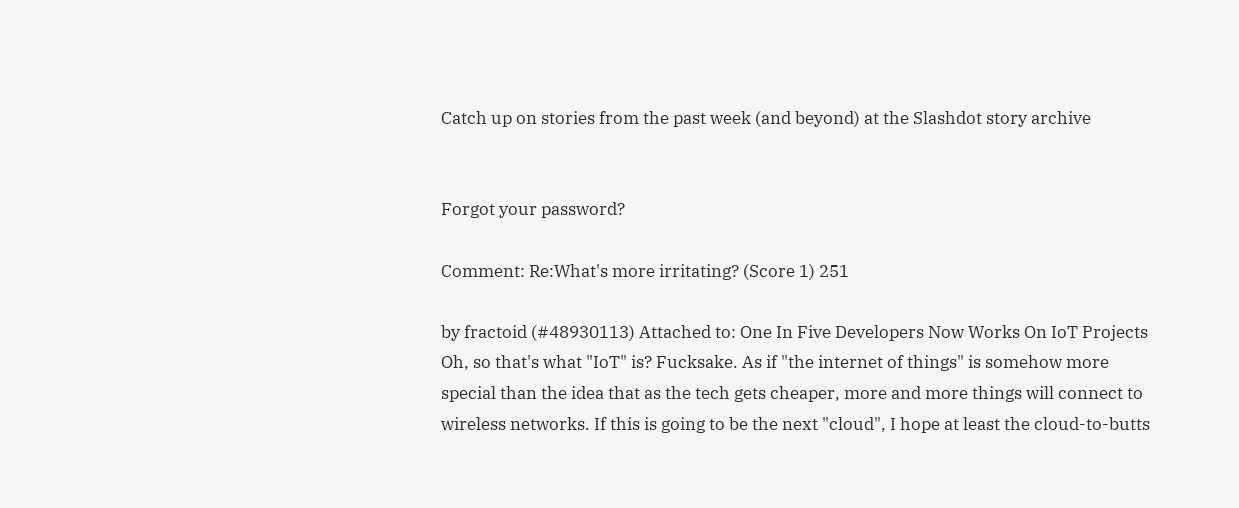Catch up on stories from the past week (and beyond) at the Slashdot story archive


Forgot your password?

Comment: Re:What's more irritating? (Score 1) 251

by fractoid (#48930113) Attached to: One In Five Developers Now Works On IoT Projects
Oh, so that's what "IoT" is? Fucksake. As if "the internet of things" is somehow more special than the idea that as the tech gets cheaper, more and more things will connect to wireless networks. If this is going to be the next "cloud", I hope at least the cloud-to-butts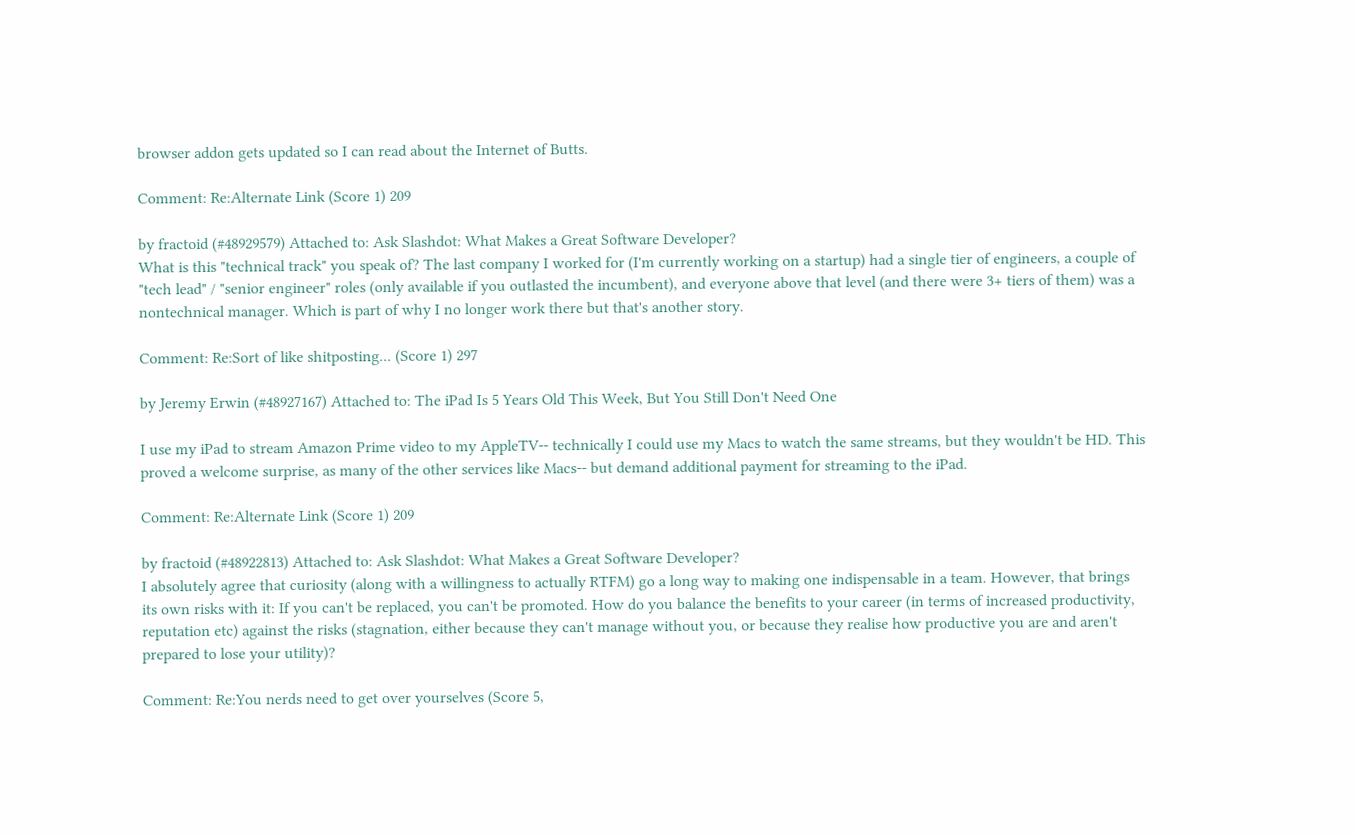browser addon gets updated so I can read about the Internet of Butts.

Comment: Re:Alternate Link (Score 1) 209

by fractoid (#48929579) Attached to: Ask Slashdot: What Makes a Great Software Developer?
What is this "technical track" you speak of? The last company I worked for (I'm currently working on a startup) had a single tier of engineers, a couple of "tech lead" / "senior engineer" roles (only available if you outlasted the incumbent), and everyone above that level (and there were 3+ tiers of them) was a nontechnical manager. Which is part of why I no longer work there but that's another story.

Comment: Re:Sort of like shitposting... (Score 1) 297

by Jeremy Erwin (#48927167) Attached to: The iPad Is 5 Years Old This Week, But You Still Don't Need One

I use my iPad to stream Amazon Prime video to my AppleTV-- technically I could use my Macs to watch the same streams, but they wouldn't be HD. This proved a welcome surprise, as many of the other services like Macs-- but demand additional payment for streaming to the iPad.

Comment: Re:Alternate Link (Score 1) 209

by fractoid (#48922813) Attached to: Ask Slashdot: What Makes a Great Software Developer?
I absolutely agree that curiosity (along with a willingness to actually RTFM) go a long way to making one indispensable in a team. However, that brings its own risks with it: If you can't be replaced, you can't be promoted. How do you balance the benefits to your career (in terms of increased productivity, reputation etc) against the risks (stagnation, either because they can't manage without you, or because they realise how productive you are and aren't prepared to lose your utility)?

Comment: Re:You nerds need to get over yourselves (Score 5,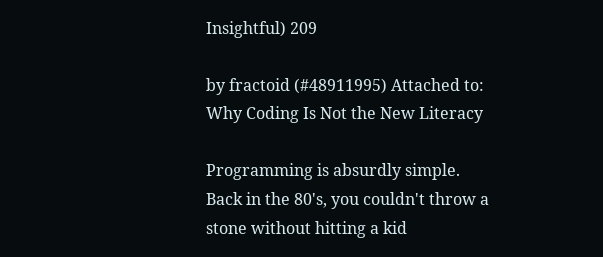Insightful) 209

by fractoid (#48911995) Attached to: Why Coding Is Not the New Literacy

Programming is absurdly simple. Back in the 80's, you couldn't throw a stone without hitting a kid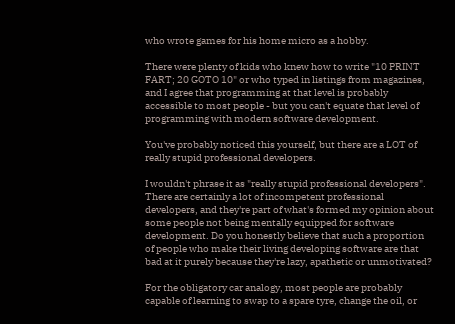who wrote games for his home micro as a hobby.

There were plenty of kids who knew how to write "10 PRINT FART; 20 GOTO 10" or who typed in listings from magazines, and I agree that programming at that level is probably accessible to most people - but you can't equate that level of programming with modern software development.

You've probably noticed this yourself, but there are a LOT of really stupid professional developers.

I wouldn't phrase it as "really stupid professional developers". There are certainly a lot of incompetent professional developers, and they're part of what's formed my opinion about some people not being mentally equipped for software development. Do you honestly believe that such a proportion of people who make their living developing software are that bad at it purely because they're lazy, apathetic or unmotivated?

For the obligatory car analogy, most people are probably capable of learning to swap to a spare tyre, change the oil, or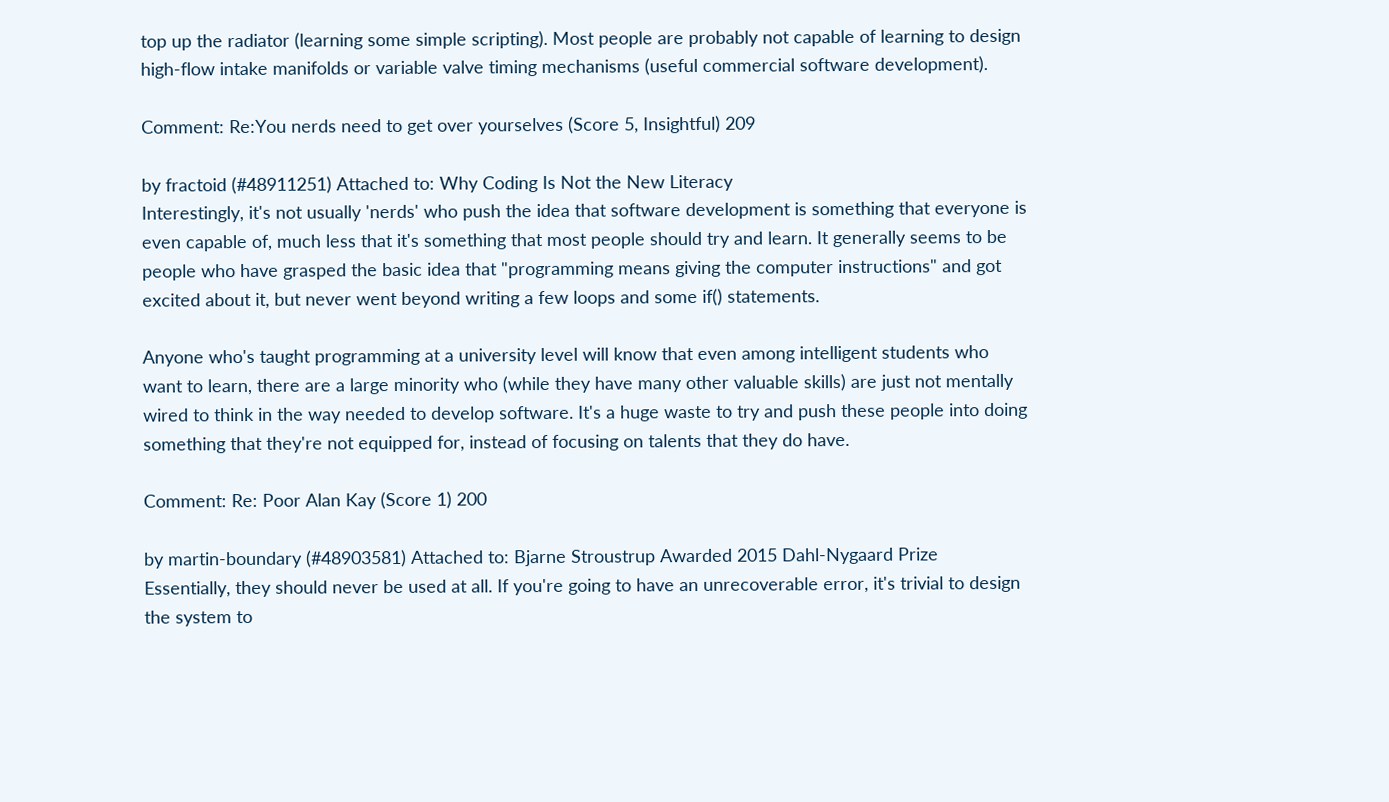top up the radiator (learning some simple scripting). Most people are probably not capable of learning to design high-flow intake manifolds or variable valve timing mechanisms (useful commercial software development).

Comment: Re:You nerds need to get over yourselves (Score 5, Insightful) 209

by fractoid (#48911251) Attached to: Why Coding Is Not the New Literacy
Interestingly, it's not usually 'nerds' who push the idea that software development is something that everyone is even capable of, much less that it's something that most people should try and learn. It generally seems to be people who have grasped the basic idea that "programming means giving the computer instructions" and got excited about it, but never went beyond writing a few loops and some if() statements.

Anyone who's taught programming at a university level will know that even among intelligent students who want to learn, there are a large minority who (while they have many other valuable skills) are just not mentally wired to think in the way needed to develop software. It's a huge waste to try and push these people into doing something that they're not equipped for, instead of focusing on talents that they do have.

Comment: Re: Poor Alan Kay (Score 1) 200

by martin-boundary (#48903581) Attached to: Bjarne Stroustrup Awarded 2015 Dahl-Nygaard Prize
Essentially, they should never be used at all. If you're going to have an unrecoverable error, it's trivial to design the system to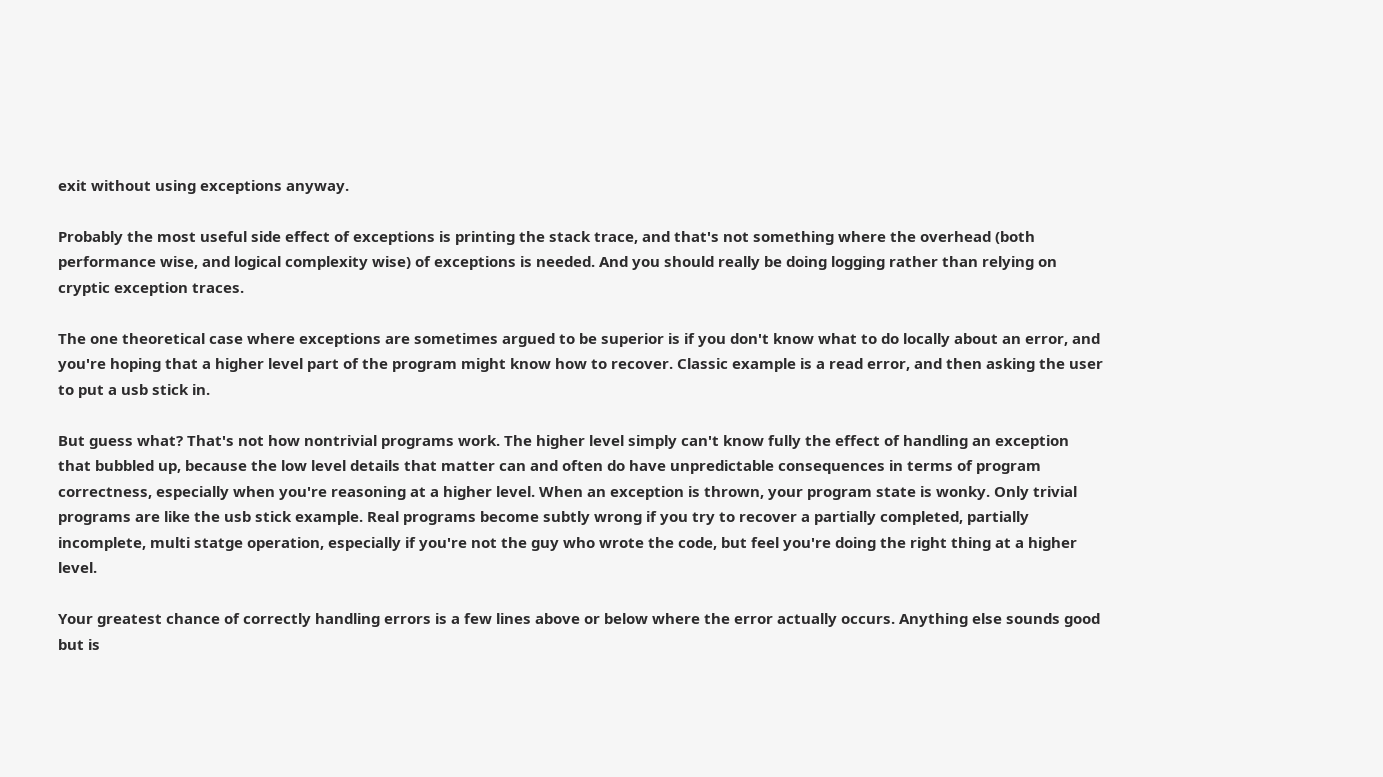exit without using exceptions anyway.

Probably the most useful side effect of exceptions is printing the stack trace, and that's not something where the overhead (both performance wise, and logical complexity wise) of exceptions is needed. And you should really be doing logging rather than relying on cryptic exception traces.

The one theoretical case where exceptions are sometimes argued to be superior is if you don't know what to do locally about an error, and you're hoping that a higher level part of the program might know how to recover. Classic example is a read error, and then asking the user to put a usb stick in.

But guess what? That's not how nontrivial programs work. The higher level simply can't know fully the effect of handling an exception that bubbled up, because the low level details that matter can and often do have unpredictable consequences in terms of program correctness, especially when you're reasoning at a higher level. When an exception is thrown, your program state is wonky. Only trivial programs are like the usb stick example. Real programs become subtly wrong if you try to recover a partially completed, partially incomplete, multi statge operation, especially if you're not the guy who wrote the code, but feel you're doing the right thing at a higher level.

Your greatest chance of correctly handling errors is a few lines above or below where the error actually occurs. Anything else sounds good but is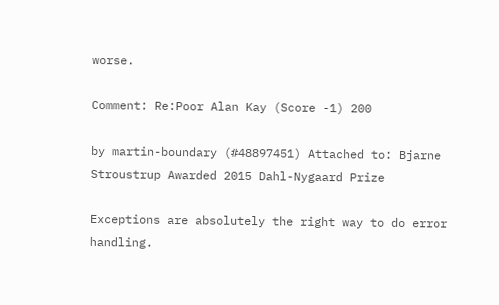worse.

Comment: Re:Poor Alan Kay (Score -1) 200

by martin-boundary (#48897451) Attached to: Bjarne Stroustrup Awarded 2015 Dahl-Nygaard Prize

Exceptions are absolutely the right way to do error handling.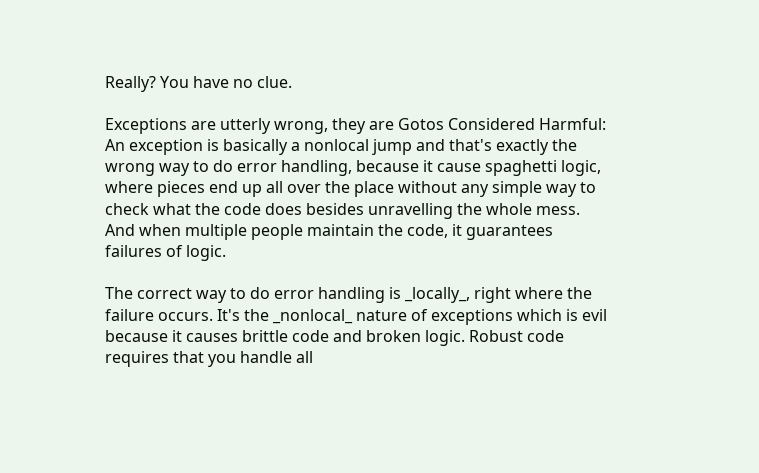Really? You have no clue.

Exceptions are utterly wrong, they are Gotos Considered Harmful: An exception is basically a nonlocal jump and that's exactly the wrong way to do error handling, because it cause spaghetti logic, where pieces end up all over the place without any simple way to check what the code does besides unravelling the whole mess. And when multiple people maintain the code, it guarantees failures of logic.

The correct way to do error handling is _locally_, right where the failure occurs. It's the _nonlocal_ nature of exceptions which is evil because it causes brittle code and broken logic. Robust code requires that you handle all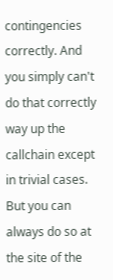contingencies correctly. And you simply can't do that correctly way up the callchain except in trivial cases. But you can always do so at the site of the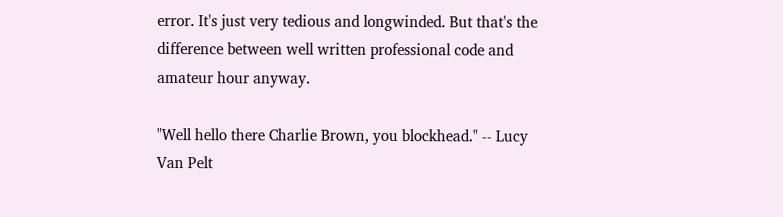error. It's just very tedious and longwinded. But that's the difference between well written professional code and amateur hour anyway.

"Well hello there Charlie Brown, you blockhead." -- Lucy Van Pelt